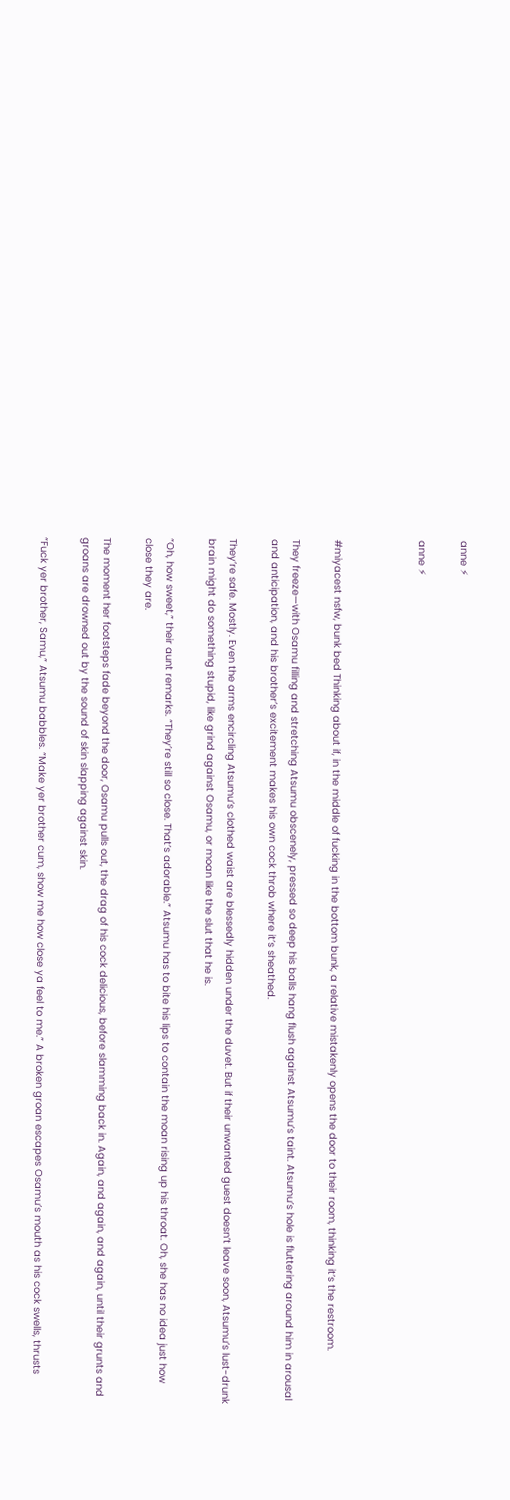anne ⚡

anne ⚡



#miyacest nsfw, bunk bed Thinking about if, in the middle of fucking in the bottom bunk, a relative mistakenly opens the door to their room, thinking it’s the restroom.

They freeze—with Osamu filling and stretching Atsumu obscenely, pressed so deep his balls hang flush against Atsumu’s taint. Atsumu’s hole is fluttering around him in arousal and anticipation, and his brother’s excitement makes his own cock throb where it’s sheathed.

They’re safe. Mostly. Even the arms encircling Atsumu’s clothed waist are blessedly hidden under the duvet. But if their unwanted guest doesn’t leave soon, Atsumu’s lust-drunk brain might do something stupid, like grind against Osamu, or moan like the slut that he is.

“Oh, how sweet,” their aunt remarks. “They’re still so close. That’s adorable.” Atsumu has to bite his lips to contain the moan rising up his throat. Oh, she has no idea just how close they are.

The moment her footsteps fade beyond the door, Osamu pulls out, the drag of his cock delicious, before slamming back in. Again, and again, and again, until their grunts and groans are drowned out by the sound of skin slapping against skin.

“Fuck yer brother, Samu,” Atsumu babbles. “Make yer brother cum, show me how close ya feel to me.” A broken groan escapes Osamu’s mouth as his cock swells, thrusts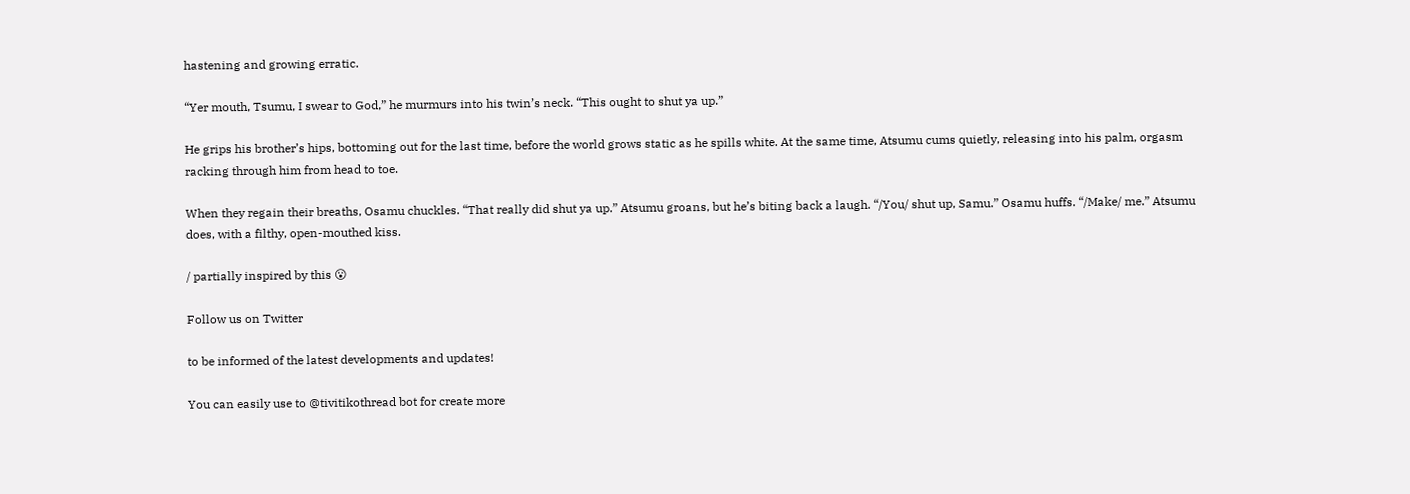hastening and growing erratic.

“Yer mouth, Tsumu, I swear to God,” he murmurs into his twin’s neck. “This ought to shut ya up.”

He grips his brother’s hips, bottoming out for the last time, before the world grows static as he spills white. At the same time, Atsumu cums quietly, releasing into his palm, orgasm racking through him from head to toe.

When they regain their breaths, Osamu chuckles. “That really did shut ya up.” Atsumu groans, but he’s biting back a laugh. “/You/ shut up, Samu.” Osamu huffs. “/Make/ me.” Atsumu does, with a filthy, open-mouthed kiss.

/ partially inspired by this 😮

Follow us on Twitter

to be informed of the latest developments and updates!

You can easily use to @tivitikothread bot for create more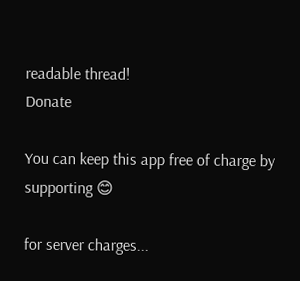readable thread!
Donate

You can keep this app free of charge by supporting 😊

for server charges...